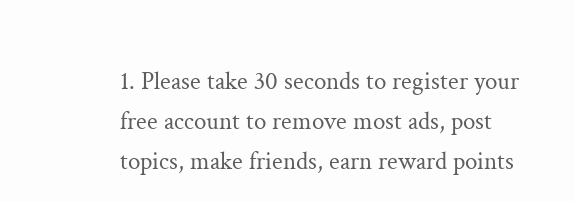1. Please take 30 seconds to register your free account to remove most ads, post topics, make friends, earn reward points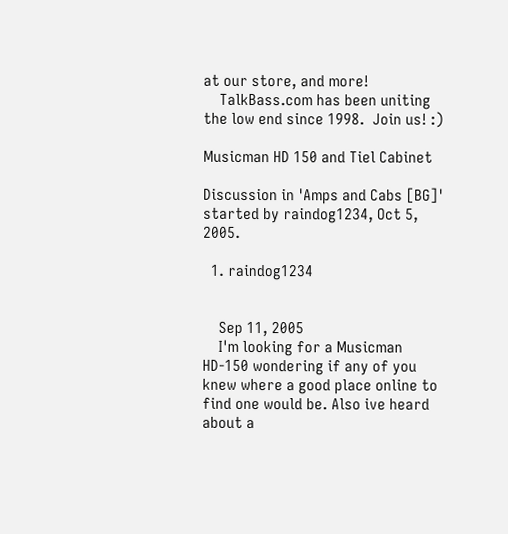at our store, and more!
    TalkBass.com has been uniting the low end since 1998.  Join us! :)

Musicman HD 150 and Tiel Cabinet

Discussion in 'Amps and Cabs [BG]' started by raindog1234, Oct 5, 2005.

  1. raindog1234


    Sep 11, 2005
    I'm looking for a Musicman HD-150 wondering if any of you knew where a good place online to find one would be. Also ive heard about a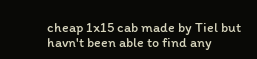cheap 1x15 cab made by Tiel but havn't been able to find any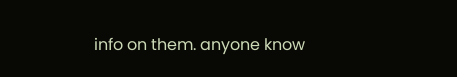info on them. anyone know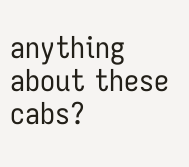anything about these cabs?